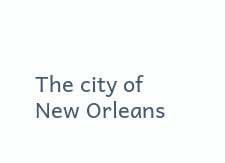The city of New Orleans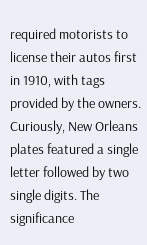required motorists to license their autos first in 1910, with tags provided by the owners. Curiously, New Orleans plates featured a single letter followed by two single digits. The significance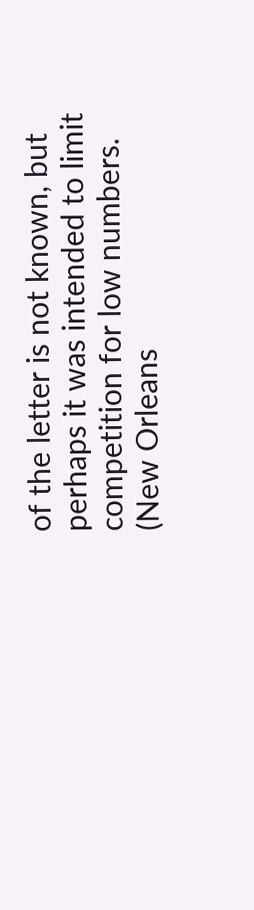of the letter is not known, but perhaps it was intended to limit competition for low numbers. (New Orleans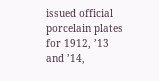issued official porcelain plates for 1912, ’13 and ’14,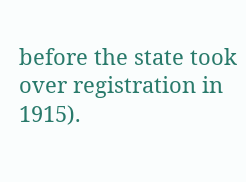before the state took over registration in 1915).